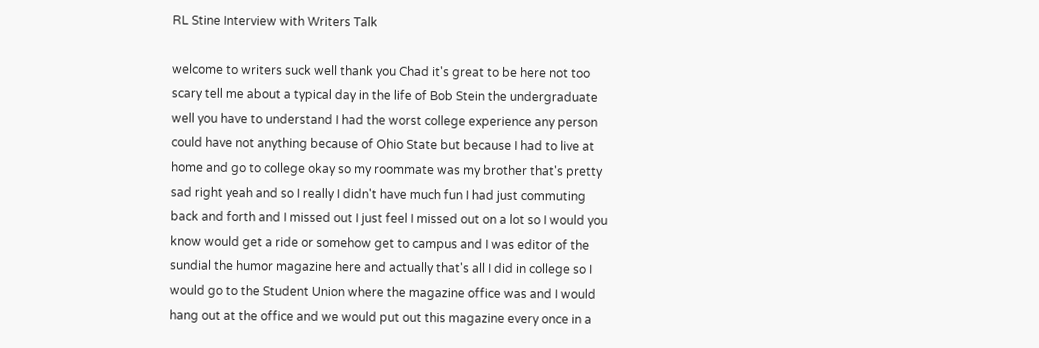RL Stine Interview with Writers Talk

welcome to writers suck well thank you Chad it's great to be here not too scary tell me about a typical day in the life of Bob Stein the undergraduate well you have to understand I had the worst college experience any person could have not anything because of Ohio State but because I had to live at home and go to college okay so my roommate was my brother that's pretty sad right yeah and so I really I didn't have much fun I had just commuting back and forth and I missed out I just feel I missed out on a lot so I would you know would get a ride or somehow get to campus and I was editor of the sundial the humor magazine here and actually that's all I did in college so I would go to the Student Union where the magazine office was and I would hang out at the office and we would put out this magazine every once in a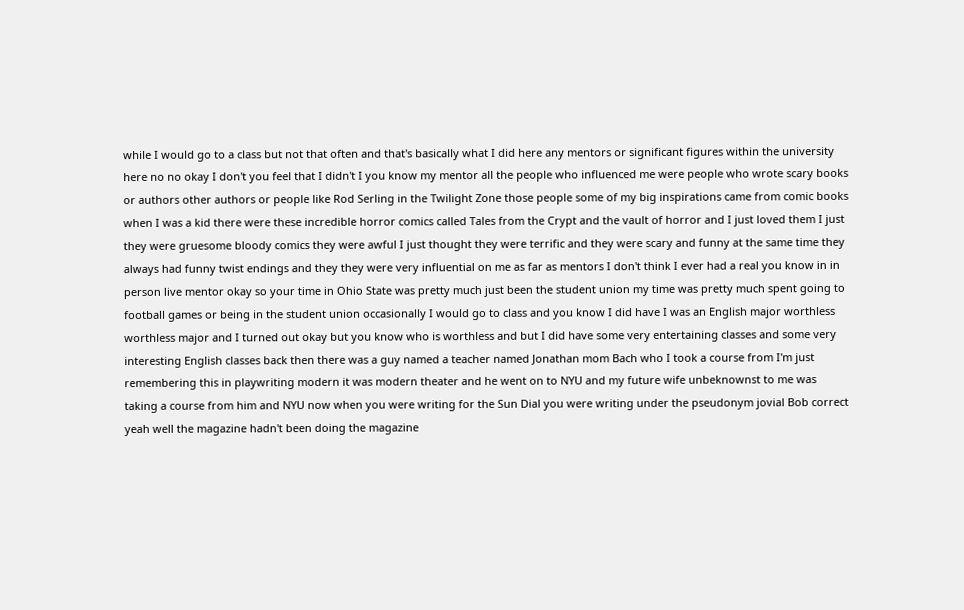while I would go to a class but not that often and that's basically what I did here any mentors or significant figures within the university here no no okay I don't you feel that I didn't I you know my mentor all the people who influenced me were people who wrote scary books or authors other authors or people like Rod Serling in the Twilight Zone those people some of my big inspirations came from comic books when I was a kid there were these incredible horror comics called Tales from the Crypt and the vault of horror and I just loved them I just they were gruesome bloody comics they were awful I just thought they were terrific and they were scary and funny at the same time they always had funny twist endings and they they were very influential on me as far as mentors I don't think I ever had a real you know in in person live mentor okay so your time in Ohio State was pretty much just been the student union my time was pretty much spent going to football games or being in the student union occasionally I would go to class and you know I did have I was an English major worthless worthless major and I turned out okay but you know who is worthless and but I did have some very entertaining classes and some very interesting English classes back then there was a guy named a teacher named Jonathan mom Bach who I took a course from I'm just remembering this in playwriting modern it was modern theater and he went on to NYU and my future wife unbeknownst to me was taking a course from him and NYU now when you were writing for the Sun Dial you were writing under the pseudonym jovial Bob correct yeah well the magazine hadn't been doing the magazine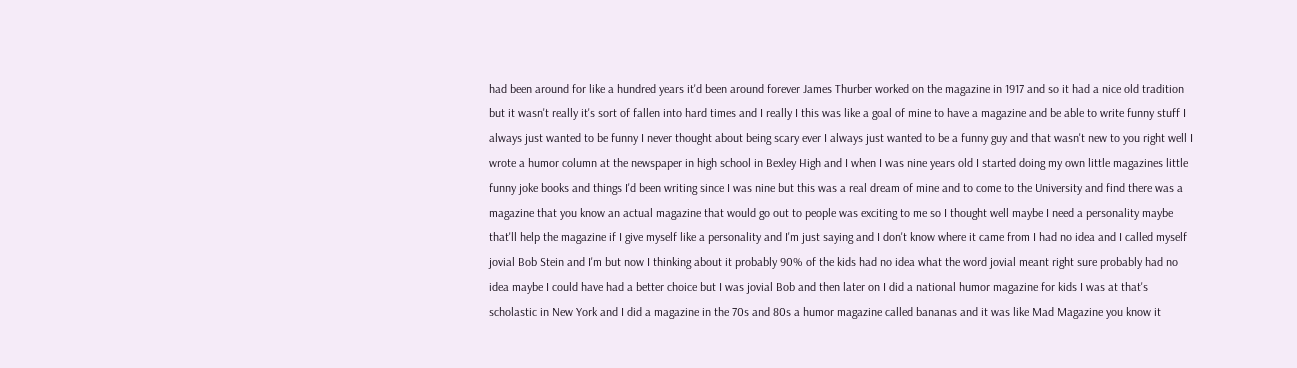had been around for like a hundred years it'd been around forever James Thurber worked on the magazine in 1917 and so it had a nice old tradition but it wasn't really it's sort of fallen into hard times and I really I this was like a goal of mine to have a magazine and be able to write funny stuff I always just wanted to be funny I never thought about being scary ever I always just wanted to be a funny guy and that wasn't new to you right well I wrote a humor column at the newspaper in high school in Bexley High and I when I was nine years old I started doing my own little magazines little funny joke books and things I'd been writing since I was nine but this was a real dream of mine and to come to the University and find there was a magazine that you know an actual magazine that would go out to people was exciting to me so I thought well maybe I need a personality maybe that'll help the magazine if I give myself like a personality and I'm just saying and I don't know where it came from I had no idea and I called myself jovial Bob Stein and I'm but now I thinking about it probably 90% of the kids had no idea what the word jovial meant right sure probably had no idea maybe I could have had a better choice but I was jovial Bob and then later on I did a national humor magazine for kids I was at that's scholastic in New York and I did a magazine in the 70s and 80s a humor magazine called bananas and it was like Mad Magazine you know it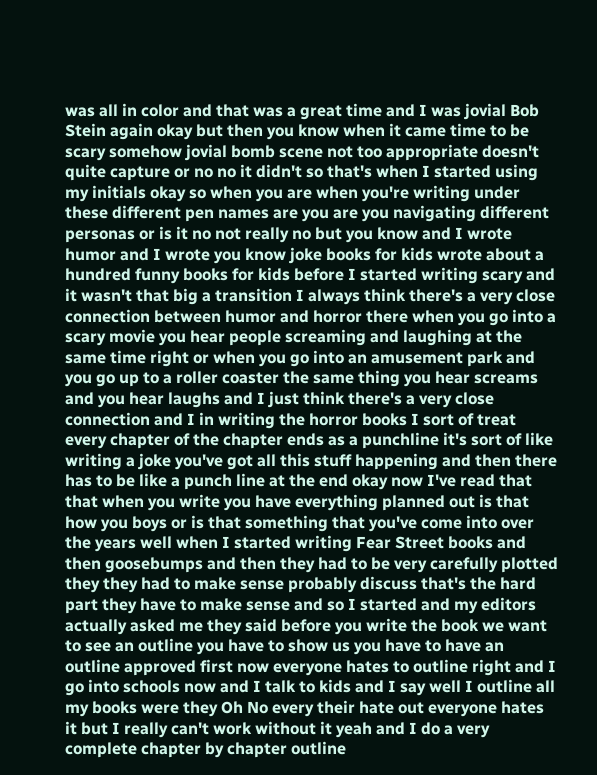was all in color and that was a great time and I was jovial Bob Stein again okay but then you know when it came time to be scary somehow jovial bomb scene not too appropriate doesn't quite capture or no no it didn't so that's when I started using my initials okay so when you are when you're writing under these different pen names are you are you navigating different personas or is it no not really no but you know and I wrote humor and I wrote you know joke books for kids wrote about a hundred funny books for kids before I started writing scary and it wasn't that big a transition I always think there's a very close connection between humor and horror there when you go into a scary movie you hear people screaming and laughing at the same time right or when you go into an amusement park and you go up to a roller coaster the same thing you hear screams and you hear laughs and I just think there's a very close connection and I in writing the horror books I sort of treat every chapter of the chapter ends as a punchline it's sort of like writing a joke you've got all this stuff happening and then there has to be like a punch line at the end okay now I've read that that when you write you have everything planned out is that how you boys or is that something that you've come into over the years well when I started writing Fear Street books and then goosebumps and then they had to be very carefully plotted they they had to make sense probably discuss that's the hard part they have to make sense and so I started and my editors actually asked me they said before you write the book we want to see an outline you have to show us you have to have an outline approved first now everyone hates to outline right and I go into schools now and I talk to kids and I say well I outline all my books were they Oh No every their hate out everyone hates it but I really can't work without it yeah and I do a very complete chapter by chapter outline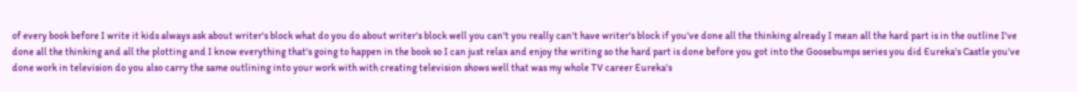of every book before I write it kids always ask about writer's block what do you do about writer's block well you can't you really can't have writer's block if you've done all the thinking already I mean all the hard part is in the outline I've done all the thinking and all the plotting and I know everything that's going to happen in the book so I can just relax and enjoy the writing so the hard part is done before you got into the Goosebumps series you did Eureka's Castle you've done work in television do you also carry the same outlining into your work with with creating television shows well that was my whole TV career Eureka's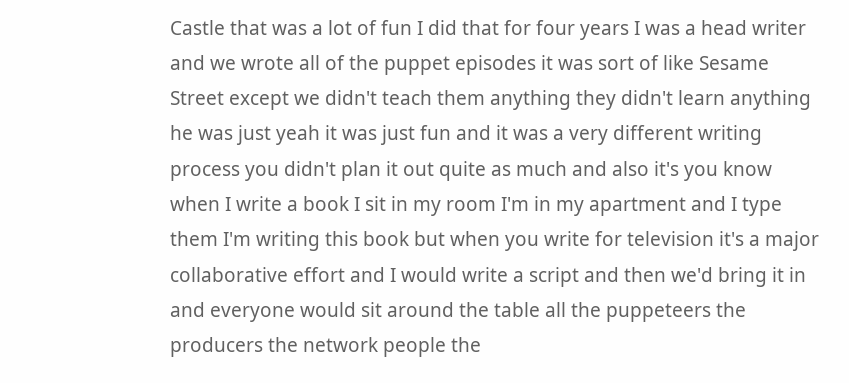Castle that was a lot of fun I did that for four years I was a head writer and we wrote all of the puppet episodes it was sort of like Sesame Street except we didn't teach them anything they didn't learn anything he was just yeah it was just fun and it was a very different writing process you didn't plan it out quite as much and also it's you know when I write a book I sit in my room I'm in my apartment and I type them I'm writing this book but when you write for television it's a major collaborative effort and I would write a script and then we'd bring it in and everyone would sit around the table all the puppeteers the producers the network people the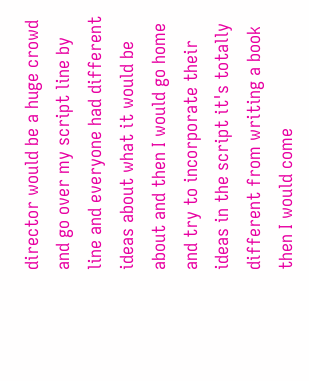director would be a huge crowd and go over my script line by line and everyone had different ideas about what it would be about and then I would go home and try to incorporate their ideas in the script it's totally different from writing a book then I would come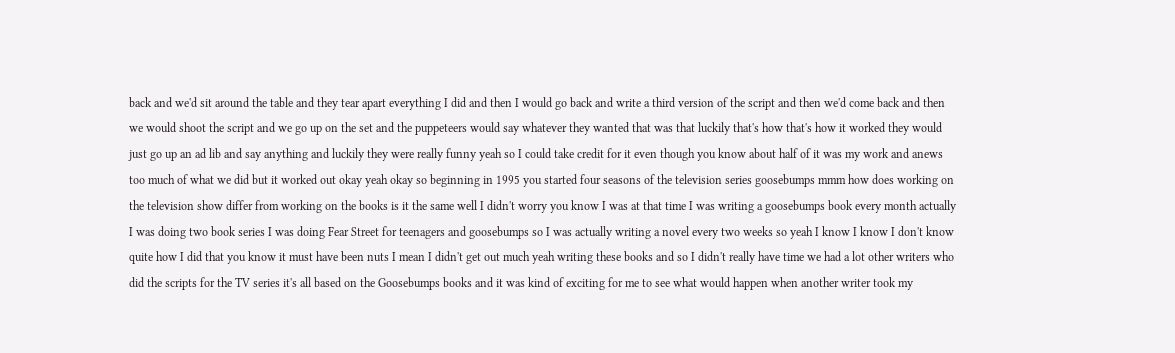back and we'd sit around the table and they tear apart everything I did and then I would go back and write a third version of the script and then we'd come back and then we would shoot the script and we go up on the set and the puppeteers would say whatever they wanted that was that luckily that's how that's how it worked they would just go up an ad lib and say anything and luckily they were really funny yeah so I could take credit for it even though you know about half of it was my work and anews too much of what we did but it worked out okay yeah okay so beginning in 1995 you started four seasons of the television series goosebumps mmm how does working on the television show differ from working on the books is it the same well I didn't worry you know I was at that time I was writing a goosebumps book every month actually I was doing two book series I was doing Fear Street for teenagers and goosebumps so I was actually writing a novel every two weeks so yeah I know I know I don't know quite how I did that you know it must have been nuts I mean I didn't get out much yeah writing these books and so I didn't really have time we had a lot other writers who did the scripts for the TV series it's all based on the Goosebumps books and it was kind of exciting for me to see what would happen when another writer took my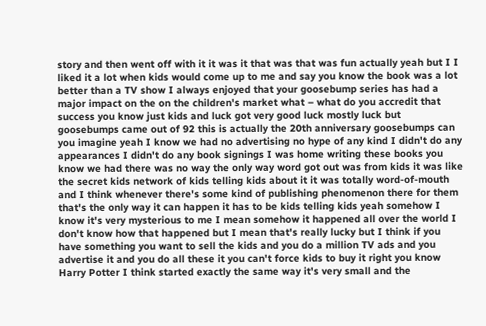story and then went off with it it was it that was that was fun actually yeah but I I liked it a lot when kids would come up to me and say you know the book was a lot better than a TV show I always enjoyed that your goosebump series has had a major impact on the on the children's market what – what do you accredit that success you know just kids and luck got very good luck mostly luck but goosebumps came out of 92 this is actually the 20th anniversary goosebumps can you imagine yeah I know we had no advertising no hype of any kind I didn't do any appearances I didn't do any book signings I was home writing these books you know we had there was no way the only way word got out was from kids it was like the secret kids network of kids telling kids about it it was totally word-of-mouth and I think whenever there's some kind of publishing phenomenon there for them that's the only way it can happen it has to be kids telling kids yeah somehow I know it's very mysterious to me I mean somehow it happened all over the world I don't know how that happened but I mean that's really lucky but I think if you have something you want to sell the kids and you do a million TV ads and you advertise it and you do all these it you can't force kids to buy it right you know Harry Potter I think started exactly the same way it's very small and the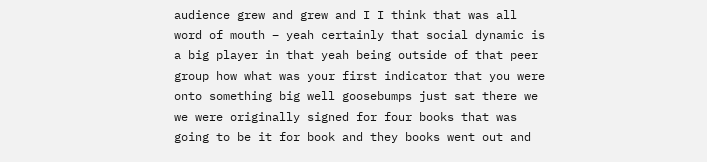audience grew and grew and I I think that was all word of mouth – yeah certainly that social dynamic is a big player in that yeah being outside of that peer group how what was your first indicator that you were onto something big well goosebumps just sat there we we were originally signed for four books that was going to be it for book and they books went out and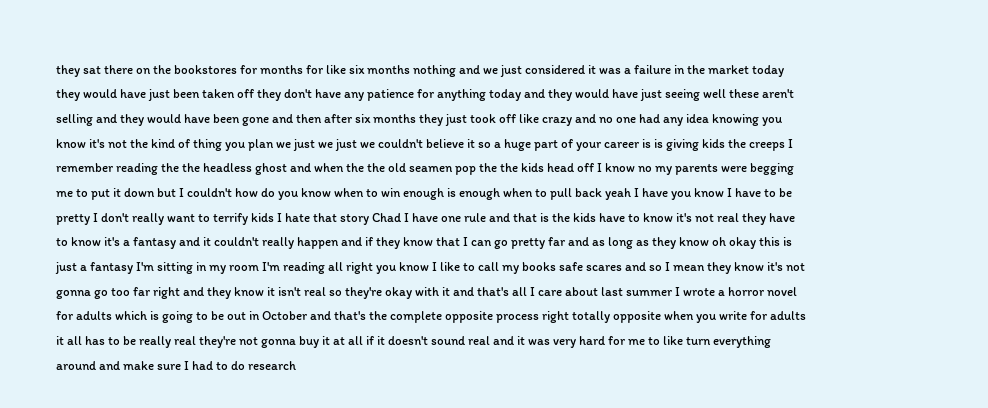they sat there on the bookstores for months for like six months nothing and we just considered it was a failure in the market today they would have just been taken off they don't have any patience for anything today and they would have just seeing well these aren't selling and they would have been gone and then after six months they just took off like crazy and no one had any idea knowing you know it's not the kind of thing you plan we just we just we couldn't believe it so a huge part of your career is is giving kids the creeps I remember reading the the headless ghost and when the the old seamen pop the the kids head off I know no my parents were begging me to put it down but I couldn't how do you know when to win enough is enough when to pull back yeah I have you know I have to be pretty I don't really want to terrify kids I hate that story Chad I have one rule and that is the kids have to know it's not real they have to know it's a fantasy and it couldn't really happen and if they know that I can go pretty far and as long as they know oh okay this is just a fantasy I'm sitting in my room I'm reading all right you know I like to call my books safe scares and so I mean they know it's not gonna go too far right and they know it isn't real so they're okay with it and that's all I care about last summer I wrote a horror novel for adults which is going to be out in October and that's the complete opposite process right totally opposite when you write for adults it all has to be really real they're not gonna buy it at all if it doesn't sound real and it was very hard for me to like turn everything around and make sure I had to do research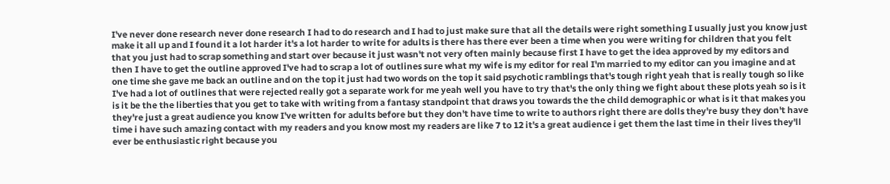I've never done research never done research I had to do research and I had to just make sure that all the details were right something I usually just you know just make it all up and I found it a lot harder it's a lot harder to write for adults is there has there ever been a time when you were writing for children that you felt that you just had to scrap something and start over because it just wasn't not very often mainly because first I have to get the idea approved by my editors and then I have to get the outline approved I've had to scrap a lot of outlines sure what my wife is my editor for real I'm married to my editor can you imagine and at one time she gave me back an outline and on the top it just had two words on the top it said psychotic ramblings that's tough right yeah that is really tough so like I've had a lot of outlines that were rejected really got a separate work for me yeah well you have to try that's the only thing we fight about these plots yeah so is it is it be the the liberties that you get to take with writing from a fantasy standpoint that draws you towards the the child demographic or what is it that makes you they're just a great audience you know I've written for adults before but they don't have time to write to authors right there are dolls they're busy they don't have time i have such amazing contact with my readers and you know most my readers are like 7 to 12 it's a great audience i get them the last time in their lives they'll ever be enthusiastic right because you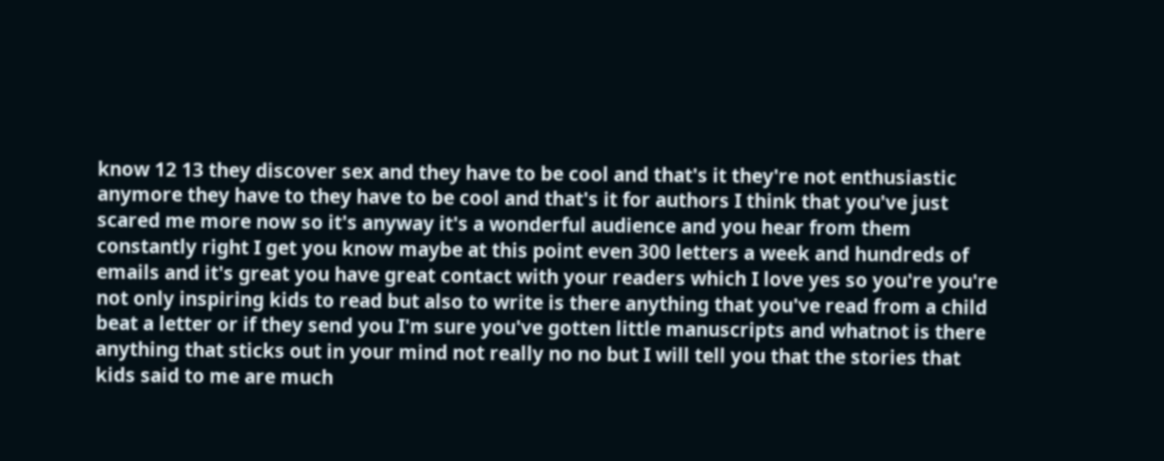know 12 13 they discover sex and they have to be cool and that's it they're not enthusiastic anymore they have to they have to be cool and that's it for authors I think that you've just scared me more now so it's anyway it's a wonderful audience and you hear from them constantly right I get you know maybe at this point even 300 letters a week and hundreds of emails and it's great you have great contact with your readers which I love yes so you're you're not only inspiring kids to read but also to write is there anything that you've read from a child beat a letter or if they send you I'm sure you've gotten little manuscripts and whatnot is there anything that sticks out in your mind not really no no but I will tell you that the stories that kids said to me are much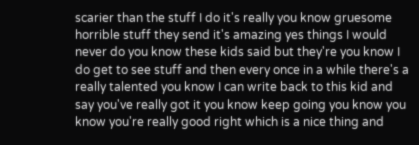scarier than the stuff I do it's really you know gruesome horrible stuff they send it's amazing yes things I would never do you know these kids said but they're you know I do get to see stuff and then every once in a while there's a really talented you know I can write back to this kid and say you've really got it you know keep going you know you know you're really good right which is a nice thing and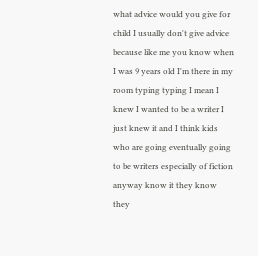what advice would you give for child I usually don't give advice because like me you know when I was 9 years old I'm there in my room typing typing I mean I knew I wanted to be a writer I just knew it and I think kids who are going eventually going to be writers especially of fiction anyway know it they know they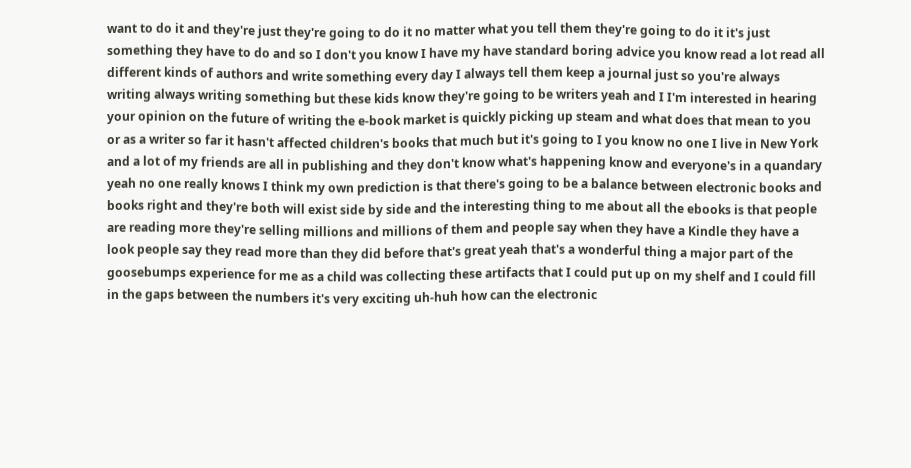want to do it and they're just they're going to do it no matter what you tell them they're going to do it it's just something they have to do and so I don't you know I have my have standard boring advice you know read a lot read all different kinds of authors and write something every day I always tell them keep a journal just so you're always writing always writing something but these kids know they're going to be writers yeah and I I'm interested in hearing your opinion on the future of writing the e-book market is quickly picking up steam and what does that mean to you or as a writer so far it hasn't affected children's books that much but it's going to I you know no one I live in New York and a lot of my friends are all in publishing and they don't know what's happening know and everyone's in a quandary yeah no one really knows I think my own prediction is that there's going to be a balance between electronic books and books right and they're both will exist side by side and the interesting thing to me about all the ebooks is that people are reading more they're selling millions and millions of them and people say when they have a Kindle they have a look people say they read more than they did before that's great yeah that's a wonderful thing a major part of the goosebumps experience for me as a child was collecting these artifacts that I could put up on my shelf and I could fill in the gaps between the numbers it's very exciting uh-huh how can the electronic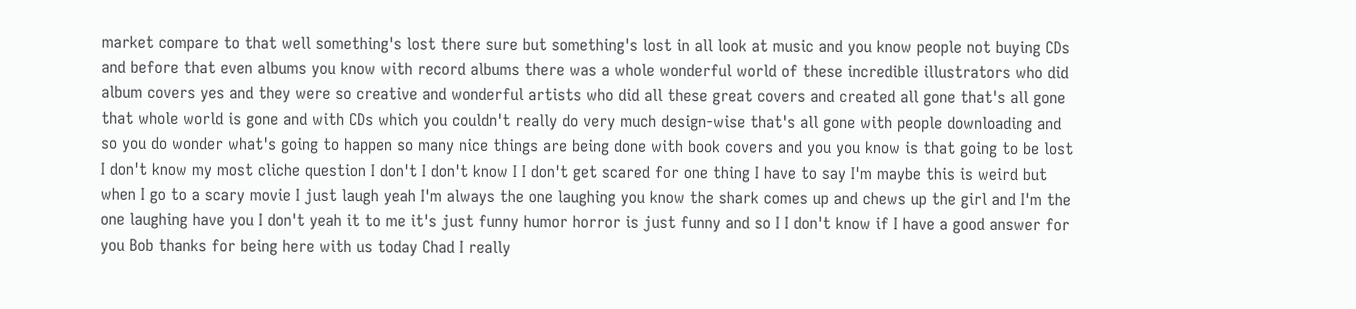market compare to that well something's lost there sure but something's lost in all look at music and you know people not buying CDs and before that even albums you know with record albums there was a whole wonderful world of these incredible illustrators who did album covers yes and they were so creative and wonderful artists who did all these great covers and created all gone that's all gone that whole world is gone and with CDs which you couldn't really do very much design-wise that's all gone with people downloading and so you do wonder what's going to happen so many nice things are being done with book covers and you you know is that going to be lost I don't know my most cliche question I don't I don't know I I don't get scared for one thing I have to say I'm maybe this is weird but when I go to a scary movie I just laugh yeah I'm always the one laughing you know the shark comes up and chews up the girl and I'm the one laughing have you I don't yeah it to me it's just funny humor horror is just funny and so I I don't know if I have a good answer for you Bob thanks for being here with us today Chad I really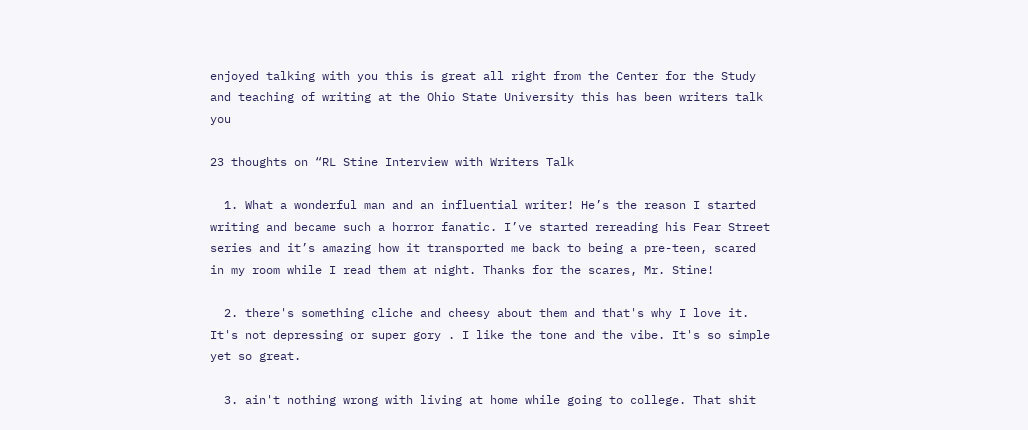enjoyed talking with you this is great all right from the Center for the Study and teaching of writing at the Ohio State University this has been writers talk you

23 thoughts on “RL Stine Interview with Writers Talk

  1. What a wonderful man and an influential writer! He’s the reason I started writing and became such a horror fanatic. I’ve started rereading his Fear Street series and it’s amazing how it transported me back to being a pre-teen, scared in my room while I read them at night. Thanks for the scares, Mr. Stine!

  2. there's something cliche and cheesy about them and that's why I love it. It's not depressing or super gory . I like the tone and the vibe. It's so simple yet so great.

  3. ain't nothing wrong with living at home while going to college. That shit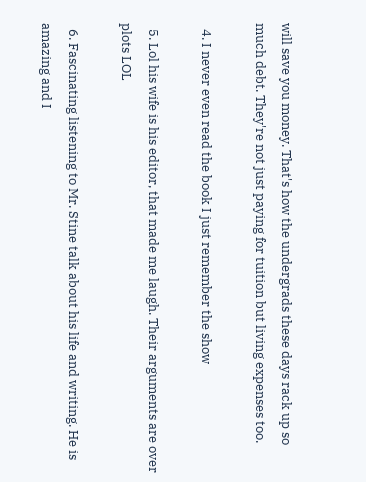will save you money. That's how the undergrads these days rack up so much debt. They're not just paying for tuition but living expenses too.

  4. I never even read the book I just remember the show

  5. Lol his wife is his editor, that made me laugh. Their arguments are over plots LOL

  6. Fascinating listening to Mr. Stine talk about his life and writing. He is amazing and I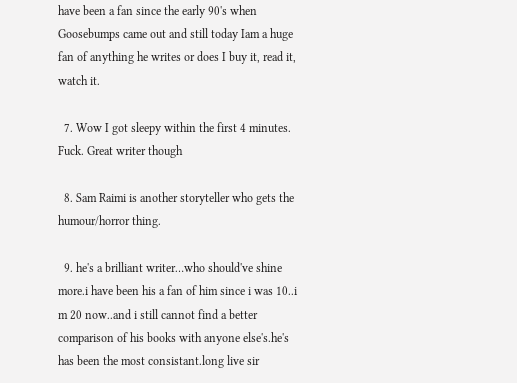have been a fan since the early 90's when Goosebumps came out and still today Iam a huge fan of anything he writes or does I buy it, read it, watch it.

  7. Wow I got sleepy within the first 4 minutes. Fuck. Great writer though

  8. Sam Raimi is another storyteller who gets the humour/horror thing.

  9. he's a brilliant writer…who should've shine more.i have been his a fan of him since i was 10..i m 20 now..and i still cannot find a better comparison of his books with anyone else's.he's has been the most consistant.long live sir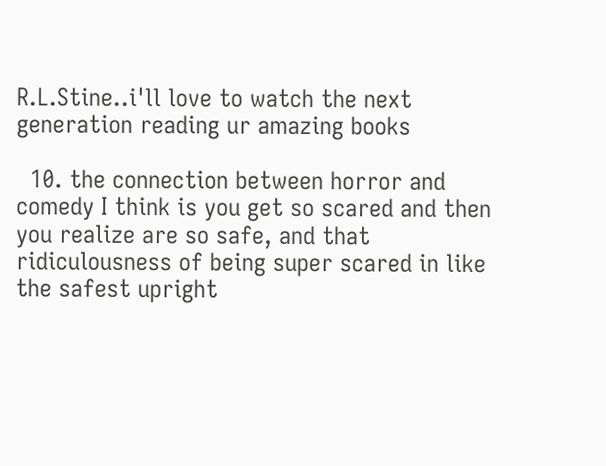R.L.Stine..i'll love to watch the next generation reading ur amazing books

  10. the connection between horror and comedy I think is you get so scared and then you realize are so safe, and that ridiculousness of being super scared in like the safest upright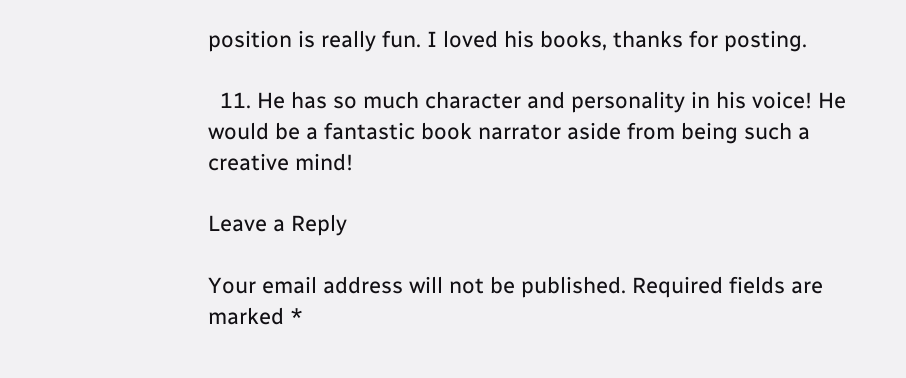position is really fun. I loved his books, thanks for posting.

  11. He has so much character and personality in his voice! He would be a fantastic book narrator aside from being such a creative mind!

Leave a Reply

Your email address will not be published. Required fields are marked *